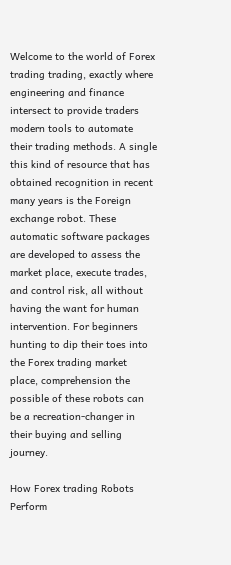Welcome to the world of Forex trading trading, exactly where engineering and finance intersect to provide traders modern tools to automate their trading methods. A single this kind of resource that has obtained recognition in recent many years is the Foreign exchange robot. These automatic software packages are developed to assess the market place, execute trades, and control risk, all without having the want for human intervention. For beginners hunting to dip their toes into the Forex trading market place, comprehension the possible of these robots can be a recreation-changer in their buying and selling journey.

How Forex trading Robots Perform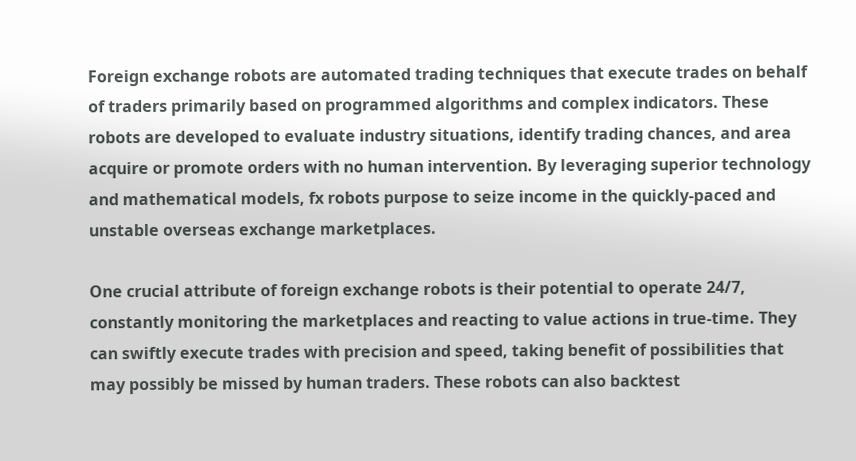Foreign exchange robots are automated trading techniques that execute trades on behalf of traders primarily based on programmed algorithms and complex indicators. These robots are developed to evaluate industry situations, identify trading chances, and area acquire or promote orders with no human intervention. By leveraging superior technology and mathematical models, fx robots purpose to seize income in the quickly-paced and unstable overseas exchange marketplaces.

One crucial attribute of foreign exchange robots is their potential to operate 24/7, constantly monitoring the marketplaces and reacting to value actions in true-time. They can swiftly execute trades with precision and speed, taking benefit of possibilities that may possibly be missed by human traders. These robots can also backtest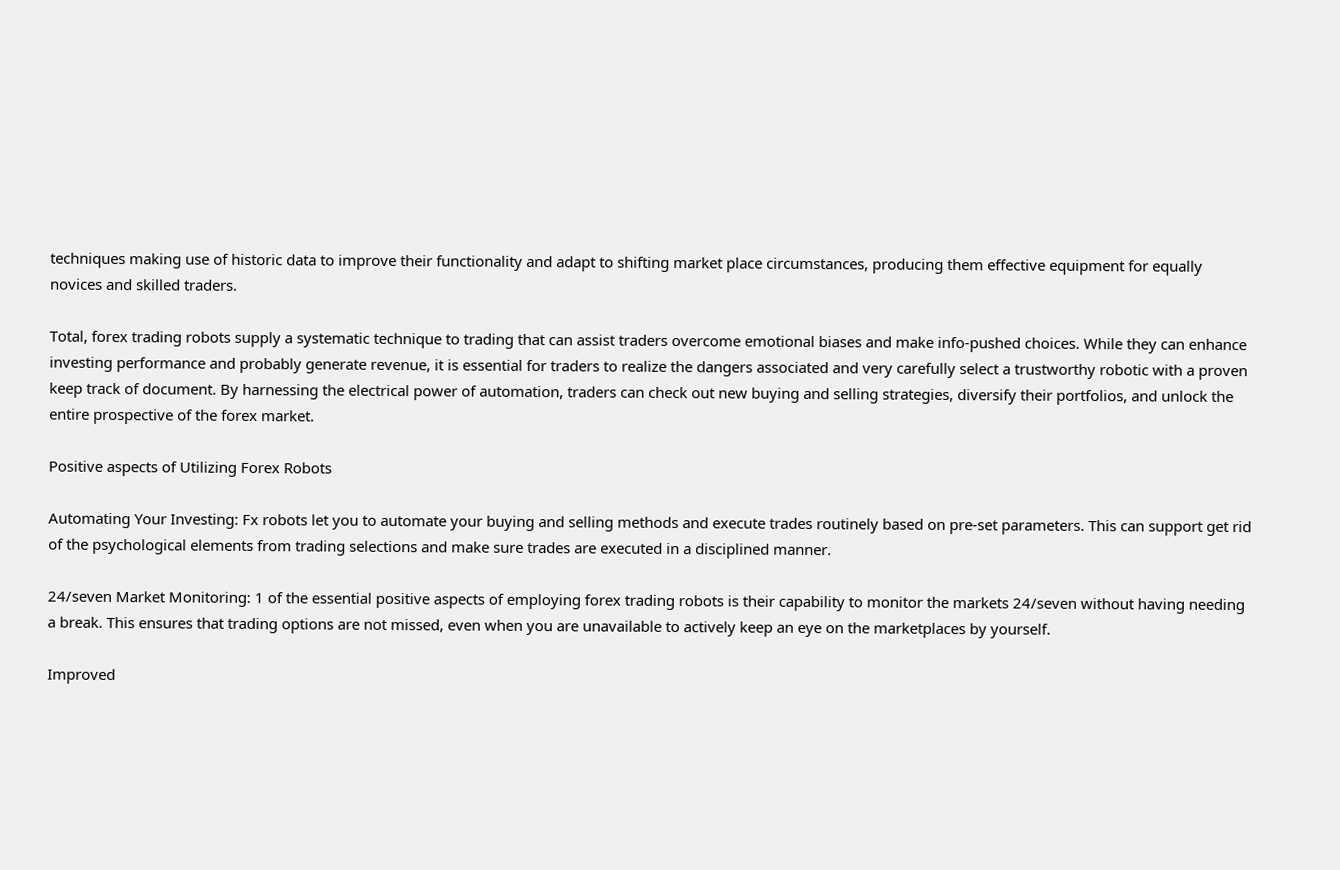techniques making use of historic data to improve their functionality and adapt to shifting market place circumstances, producing them effective equipment for equally novices and skilled traders.

Total, forex trading robots supply a systematic technique to trading that can assist traders overcome emotional biases and make info-pushed choices. While they can enhance investing performance and probably generate revenue, it is essential for traders to realize the dangers associated and very carefully select a trustworthy robotic with a proven keep track of document. By harnessing the electrical power of automation, traders can check out new buying and selling strategies, diversify their portfolios, and unlock the entire prospective of the forex market.

Positive aspects of Utilizing Forex Robots

Automating Your Investing: Fx robots let you to automate your buying and selling methods and execute trades routinely based on pre-set parameters. This can support get rid of the psychological elements from trading selections and make sure trades are executed in a disciplined manner.

24/seven Market Monitoring: 1 of the essential positive aspects of employing forex trading robots is their capability to monitor the markets 24/seven without having needing a break. This ensures that trading options are not missed, even when you are unavailable to actively keep an eye on the marketplaces by yourself.

Improved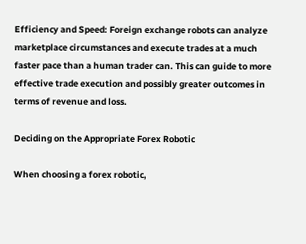Efficiency and Speed: Foreign exchange robots can analyze marketplace circumstances and execute trades at a much faster pace than a human trader can. This can guide to more effective trade execution and possibly greater outcomes in terms of revenue and loss.

Deciding on the Appropriate Forex Robotic

When choosing a forex robotic,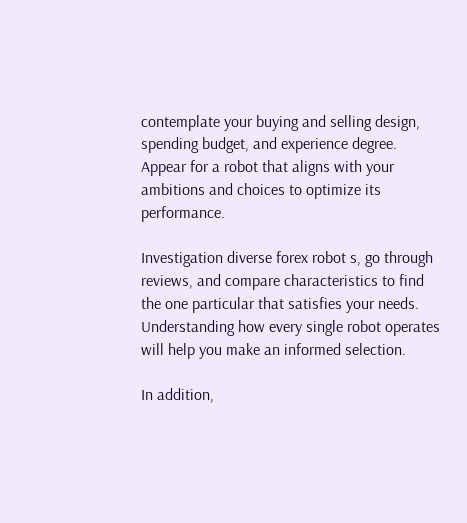contemplate your buying and selling design, spending budget, and experience degree. Appear for a robot that aligns with your ambitions and choices to optimize its performance.

Investigation diverse forex robot s, go through reviews, and compare characteristics to find the one particular that satisfies your needs. Understanding how every single robot operates will help you make an informed selection.

In addition,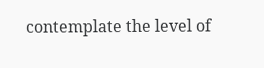contemplate the level of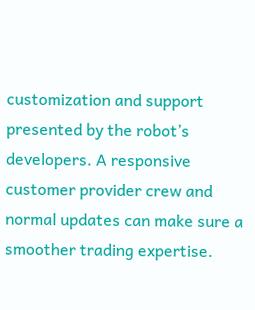customization and support presented by the robot’s developers. A responsive customer provider crew and normal updates can make sure a smoother trading expertise.